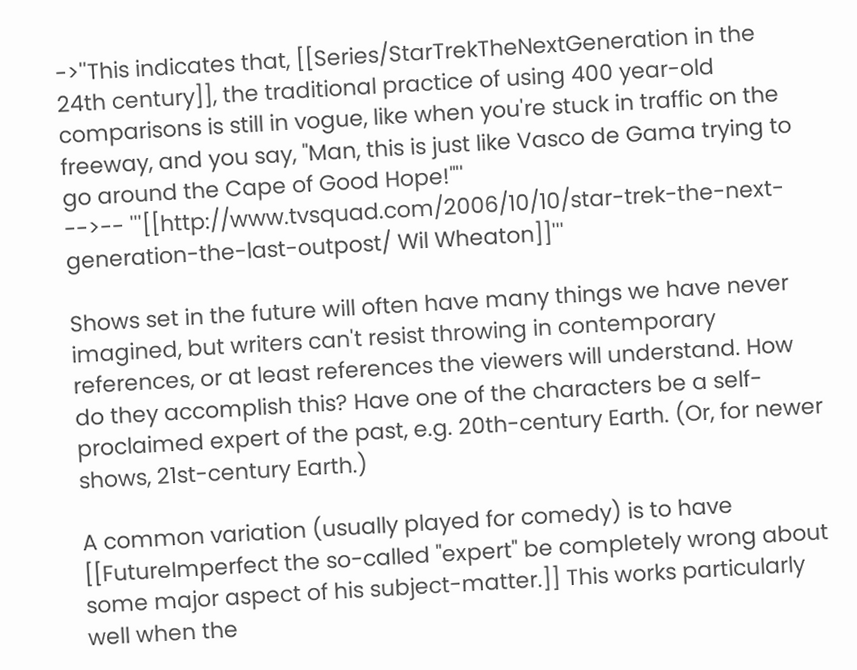->''This indicates that, [[Series/StarTrekTheNextGeneration in the 24th century]], the traditional practice of using 400 year-old comparisons is still in vogue, like when you're stuck in traffic on the freeway, and you say, "Man, this is just like Vasco de Gama trying to go around the Cape of Good Hope!"''
-->-- '''[[http://www.tvsquad.com/2006/10/10/star-trek-the-next-generation-the-last-outpost/ Wil Wheaton]]'''

Shows set in the future will often have many things we have never imagined, but writers can't resist throwing in contemporary references, or at least references the viewers will understand. How do they accomplish this? Have one of the characters be a self-proclaimed expert of the past, e.g. 20th-century Earth. (Or, for newer shows, 21st-century Earth.)

A common variation (usually played for comedy) is to have [[FutureImperfect the so-called "expert" be completely wrong about some major aspect of his subject-matter.]] This works particularly well when the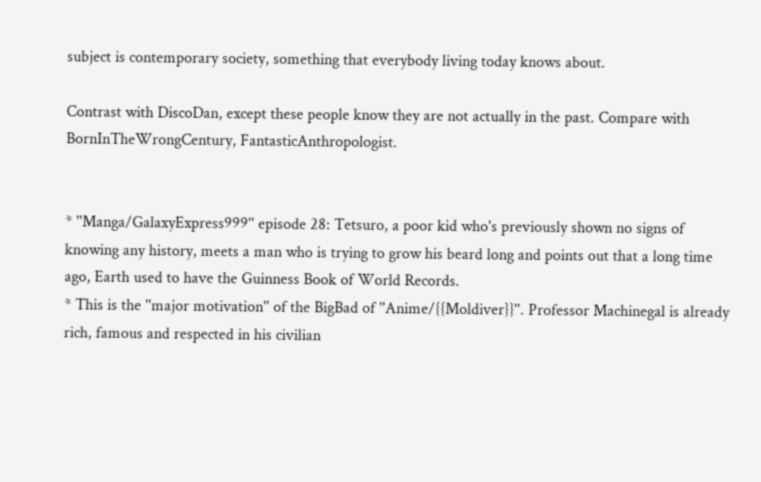subject is contemporary society, something that everybody living today knows about.

Contrast with DiscoDan, except these people know they are not actually in the past. Compare with BornInTheWrongCentury, FantasticAnthropologist.


* ''Manga/GalaxyExpress999'' episode 28: Tetsuro, a poor kid who's previously shown no signs of knowing any history, meets a man who is trying to grow his beard long and points out that a long time ago, Earth used to have the Guinness Book of World Records.
* This is the ''major motivation'' of the BigBad of ''Anime/{{Moldiver}}''. Professor Machinegal is already rich, famous and respected in his civilian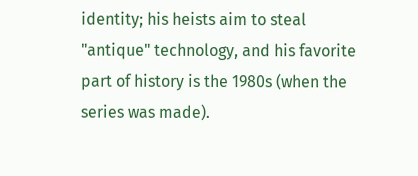identity; his heists aim to steal "antique" technology, and his favorite part of history is the 1980s (when the series was made).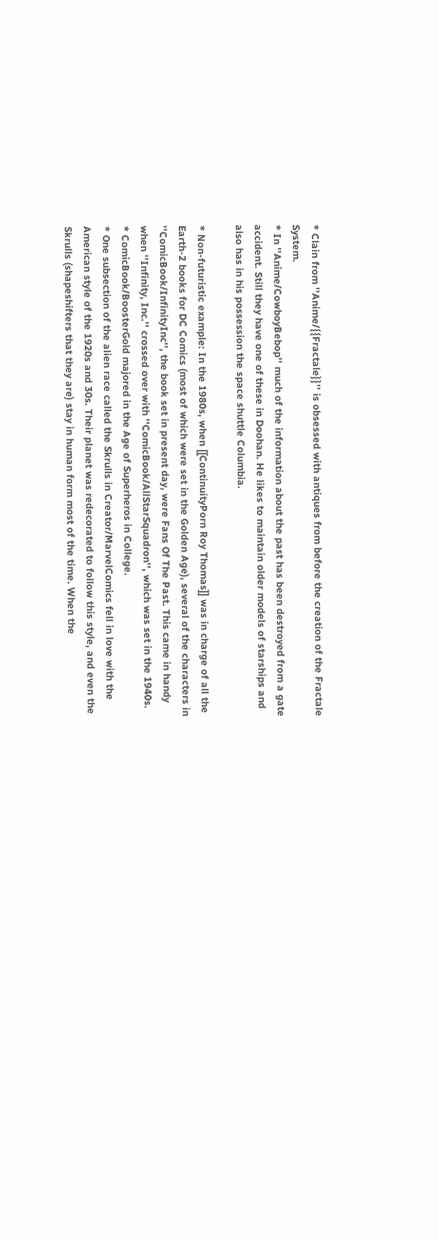* Clain from ''Anime/{{Fractale}}'' is obsessed with antiques from before the creation of the Fractale System.
* In ''Anime/CowboyBebop'' much of the information about the past has been destroyed from a gate accident. Still they have one of these in Doohan. He likes to maintain older models of starships and also has in his possession the space shuttle Columbia.

* Non-futuristic example: In the 1980s, when [[ContinuityPorn Roy Thomas]] was in charge of all the Earth-2 books for DC Comics (most of which were set in the Golden Age), several of the characters in ''ComicBook/InfinityInc'', the book set in present day, were Fans Of The Past. This came in handy when ''Infinity, Inc.'' crossed over with ''ComicBook/AllStarSquadron'', which was set in the 1940s.
* ComicBook/BoosterGold majored in the Age of Superheros in College.
* One subsection of the alien race called the Skrulls in Creator/MarvelComics fell in love with the American style of the 1920s and 30s. Their planet was redecorated to follow this style, and even the Skrulls (shapeshifters that they are) stay in human form most of the time. When the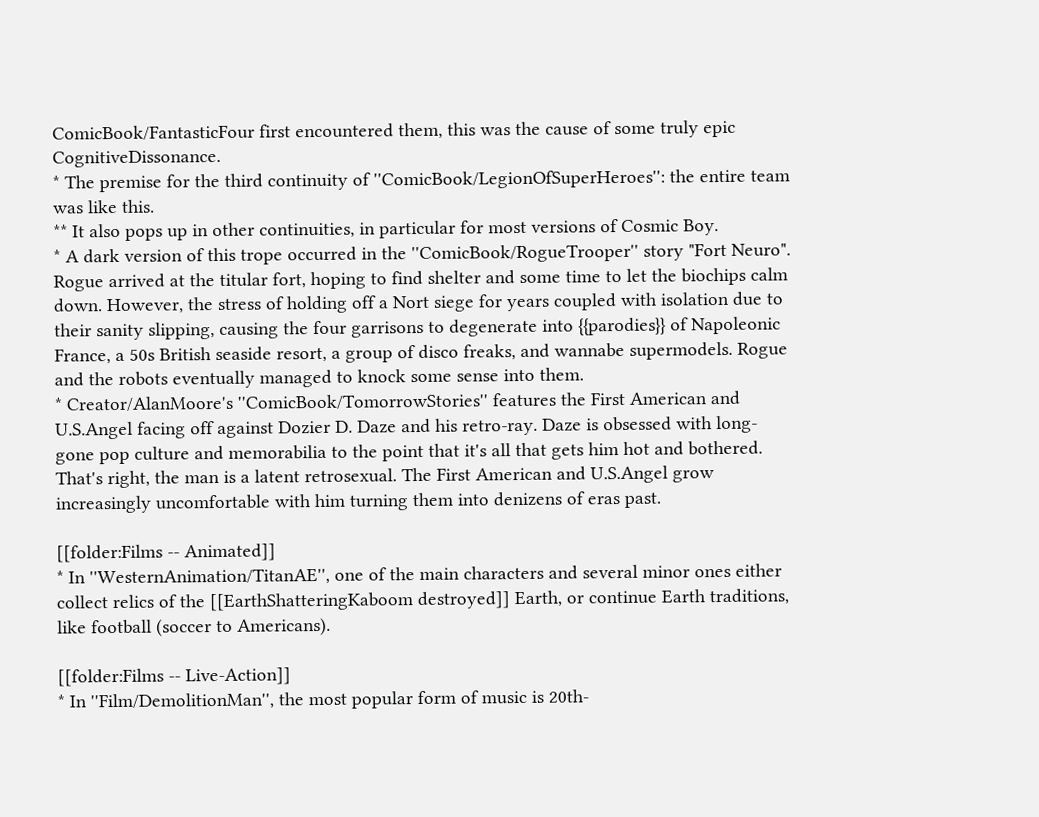ComicBook/FantasticFour first encountered them, this was the cause of some truly epic CognitiveDissonance.
* The premise for the third continuity of ''ComicBook/LegionOfSuperHeroes'': the entire team was like this.
** It also pops up in other continuities, in particular for most versions of Cosmic Boy.
* A dark version of this trope occurred in the ''ComicBook/RogueTrooper'' story "Fort Neuro". Rogue arrived at the titular fort, hoping to find shelter and some time to let the biochips calm down. However, the stress of holding off a Nort siege for years coupled with isolation due to their sanity slipping, causing the four garrisons to degenerate into {{parodies}} of Napoleonic France, a 50s British seaside resort, a group of disco freaks, and wannabe supermodels. Rogue and the robots eventually managed to knock some sense into them.
* Creator/AlanMoore's ''ComicBook/TomorrowStories'' features the First American and U.S.Angel facing off against Dozier D. Daze and his retro-ray. Daze is obsessed with long-gone pop culture and memorabilia to the point that it's all that gets him hot and bothered. That's right, the man is a latent retrosexual. The First American and U.S.Angel grow increasingly uncomfortable with him turning them into denizens of eras past.

[[folder:Films -- Animated]]
* In ''WesternAnimation/TitanAE'', one of the main characters and several minor ones either collect relics of the [[EarthShatteringKaboom destroyed]] Earth, or continue Earth traditions, like football (soccer to Americans).

[[folder:Films -- Live-Action]]
* In ''Film/DemolitionMan'', the most popular form of music is 20th-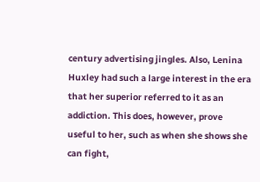century advertising jingles. Also, Lenina Huxley had such a large interest in the era that her superior referred to it as an addiction. This does, however, prove useful to her, such as when she shows she can fight,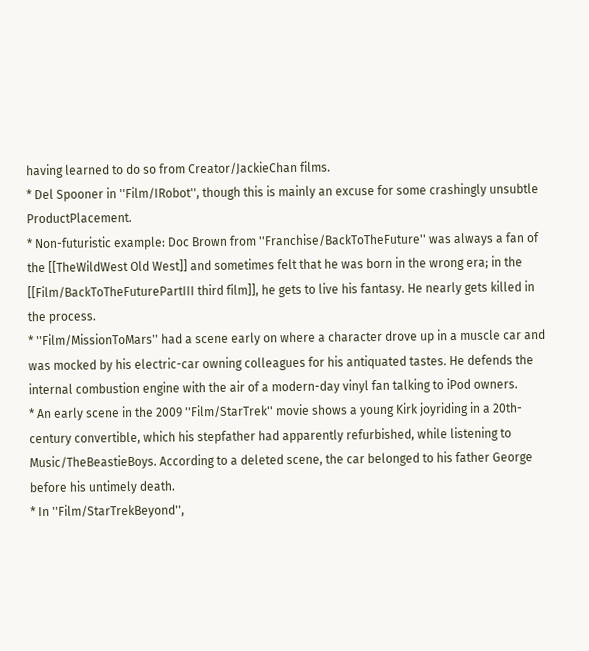having learned to do so from Creator/JackieChan films.
* Del Spooner in ''Film/IRobot'', though this is mainly an excuse for some crashingly unsubtle ProductPlacement.
* Non-futuristic example: Doc Brown from ''Franchise/BackToTheFuture'' was always a fan of the [[TheWildWest Old West]] and sometimes felt that he was born in the wrong era; in the [[Film/BackToTheFuturePartIII third film]], he gets to live his fantasy. He nearly gets killed in the process.
* ''Film/MissionToMars'' had a scene early on where a character drove up in a muscle car and was mocked by his electric-car owning colleagues for his antiquated tastes. He defends the internal combustion engine with the air of a modern-day vinyl fan talking to iPod owners.
* An early scene in the 2009 ''Film/StarTrek'' movie shows a young Kirk joyriding in a 20th-century convertible, which his stepfather had apparently refurbished, while listening to Music/TheBeastieBoys. According to a deleted scene, the car belonged to his father George before his untimely death.
* In ''Film/StarTrekBeyond'',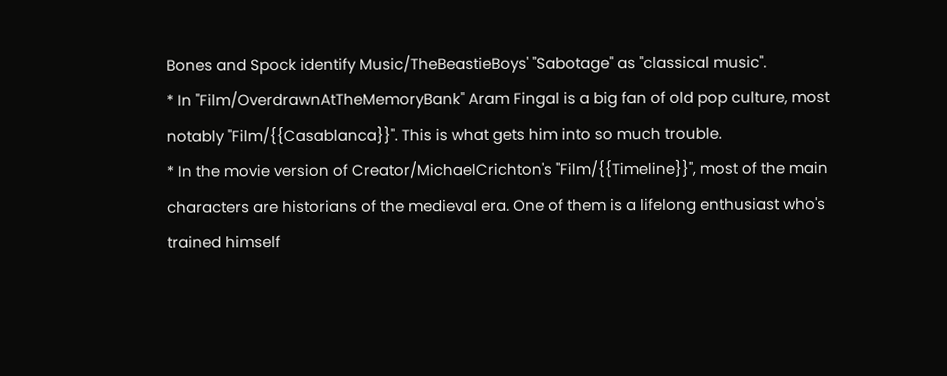Bones and Spock identify Music/TheBeastieBoys' "Sabotage" as "classical music".
* In ''Film/OverdrawnAtTheMemoryBank'' Aram Fingal is a big fan of old pop culture, most notably ''Film/{{Casablanca}}''. This is what gets him into so much trouble.
* In the movie version of Creator/MichaelCrichton's ''Film/{{Timeline}}'', most of the main characters are historians of the medieval era. One of them is a lifelong enthusiast who's trained himself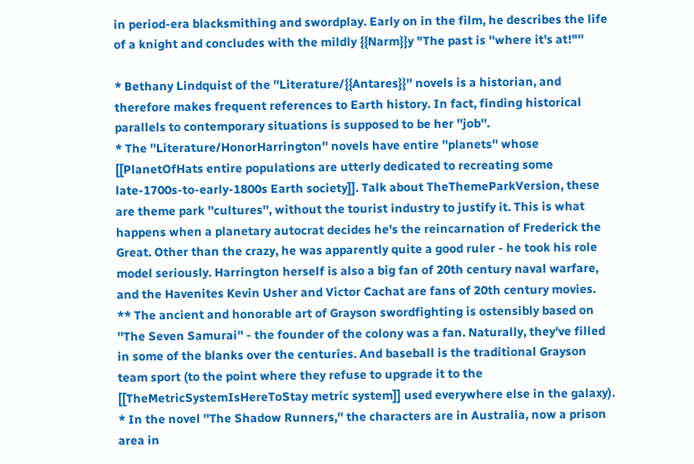in period-era blacksmithing and swordplay. Early on in the film, he describes the life of a knight and concludes with the mildly {{Narm}}y "The past is ''where it's at!"''

* Bethany Lindquist of the ''Literature/{{Antares}}'' novels is a historian, and therefore makes frequent references to Earth history. In fact, finding historical parallels to contemporary situations is supposed to be her ''job''.
* The ''Literature/HonorHarrington'' novels have entire ''planets'' whose [[PlanetOfHats entire populations are utterly dedicated to recreating some late-1700s-to-early-1800s Earth society]]. Talk about TheThemeParkVersion, these are theme park ''cultures'', without the tourist industry to justify it. This is what happens when a planetary autocrat decides he's the reincarnation of Frederick the Great. Other than the crazy, he was apparently quite a good ruler - he took his role model seriously. Harrington herself is also a big fan of 20th century naval warfare, and the Havenites Kevin Usher and Victor Cachat are fans of 20th century movies.
** The ancient and honorable art of Grayson swordfighting is ostensibly based on ''The Seven Samurai'' - the founder of the colony was a fan. Naturally, they've filled in some of the blanks over the centuries. And baseball is the traditional Grayson team sport (to the point where they refuse to upgrade it to the [[TheMetricSystemIsHereToStay metric system]] used everywhere else in the galaxy).
* In the novel ''The Shadow Runners,'' the characters are in Australia, now a prison area in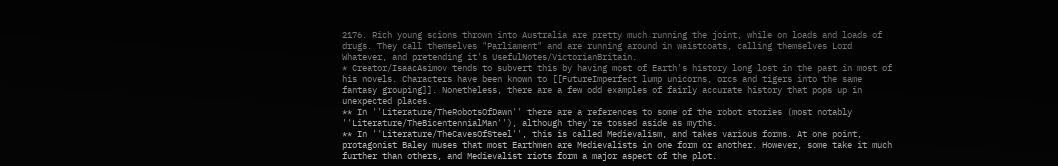2176. Rich young scions thrown into Australia are pretty much running the joint, while on loads and loads of drugs. They call themselves "Parliament" and are running around in waistcoats, calling themselves Lord Whatever, and pretending it's UsefulNotes/VictorianBritain.
* Creator/IsaacAsimov tends to subvert this by having most of Earth's history long lost in the past in most of his novels. Characters have been known to [[FutureImperfect lump unicorns, orcs and tigers into the same fantasy grouping]]. Nonetheless, there are a few odd examples of fairly accurate history that pops up in unexpected places.
** In ''Literature/TheRobotsOfDawn'' there are a references to some of the robot stories (most notably ''Literature/TheBicentennialMan''), although they're tossed aside as myths.
** In ''Literature/TheCavesOfSteel'', this is called Medievalism, and takes various forms. At one point, protagonist Baley muses that most Earthmen are Medievalists in one form or another. However, some take it much further than others, and Medievalist riots form a major aspect of the plot.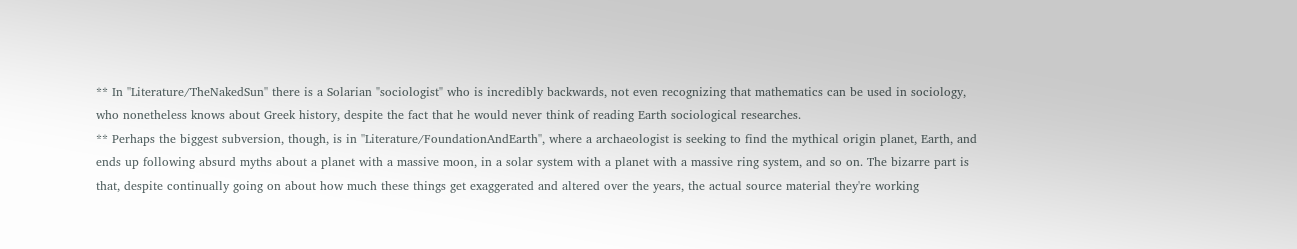** In ''Literature/TheNakedSun'' there is a Solarian "sociologist" who is incredibly backwards, not even recognizing that mathematics can be used in sociology, who nonetheless knows about Greek history, despite the fact that he would never think of reading Earth sociological researches.
** Perhaps the biggest subversion, though, is in ''Literature/FoundationAndEarth'', where a archaeologist is seeking to find the mythical origin planet, Earth, and ends up following absurd myths about a planet with a massive moon, in a solar system with a planet with a massive ring system, and so on. The bizarre part is that, despite continually going on about how much these things get exaggerated and altered over the years, the actual source material they're working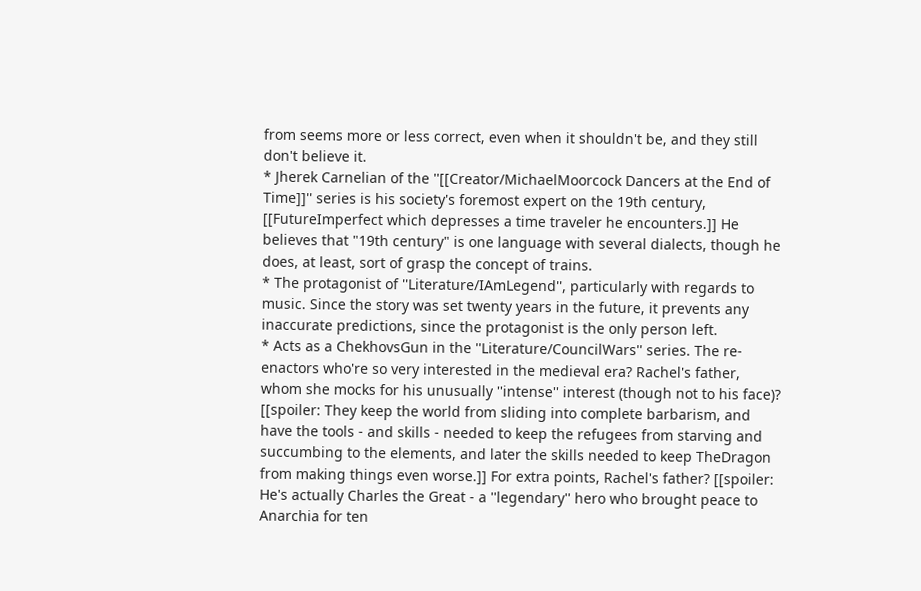from seems more or less correct, even when it shouldn't be, and they still don't believe it.
* Jherek Carnelian of the ''[[Creator/MichaelMoorcock Dancers at the End of Time]]'' series is his society's foremost expert on the 19th century, [[FutureImperfect which depresses a time traveler he encounters.]] He believes that "19th century" is one language with several dialects, though he does, at least, sort of grasp the concept of trains.
* The protagonist of ''Literature/IAmLegend'', particularly with regards to music. Since the story was set twenty years in the future, it prevents any inaccurate predictions, since the protagonist is the only person left.
* Acts as a ChekhovsGun in the ''Literature/CouncilWars'' series. The re-enactors who're so very interested in the medieval era? Rachel's father, whom she mocks for his unusually ''intense'' interest (though not to his face)? [[spoiler: They keep the world from sliding into complete barbarism, and have the tools - and skills - needed to keep the refugees from starving and succumbing to the elements, and later the skills needed to keep TheDragon from making things even worse.]] For extra points, Rachel's father? [[spoiler: He's actually Charles the Great - a ''legendary'' hero who brought peace to Anarchia for ten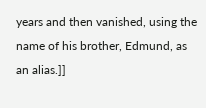years and then vanished, using the name of his brother, Edmund, as an alias.]]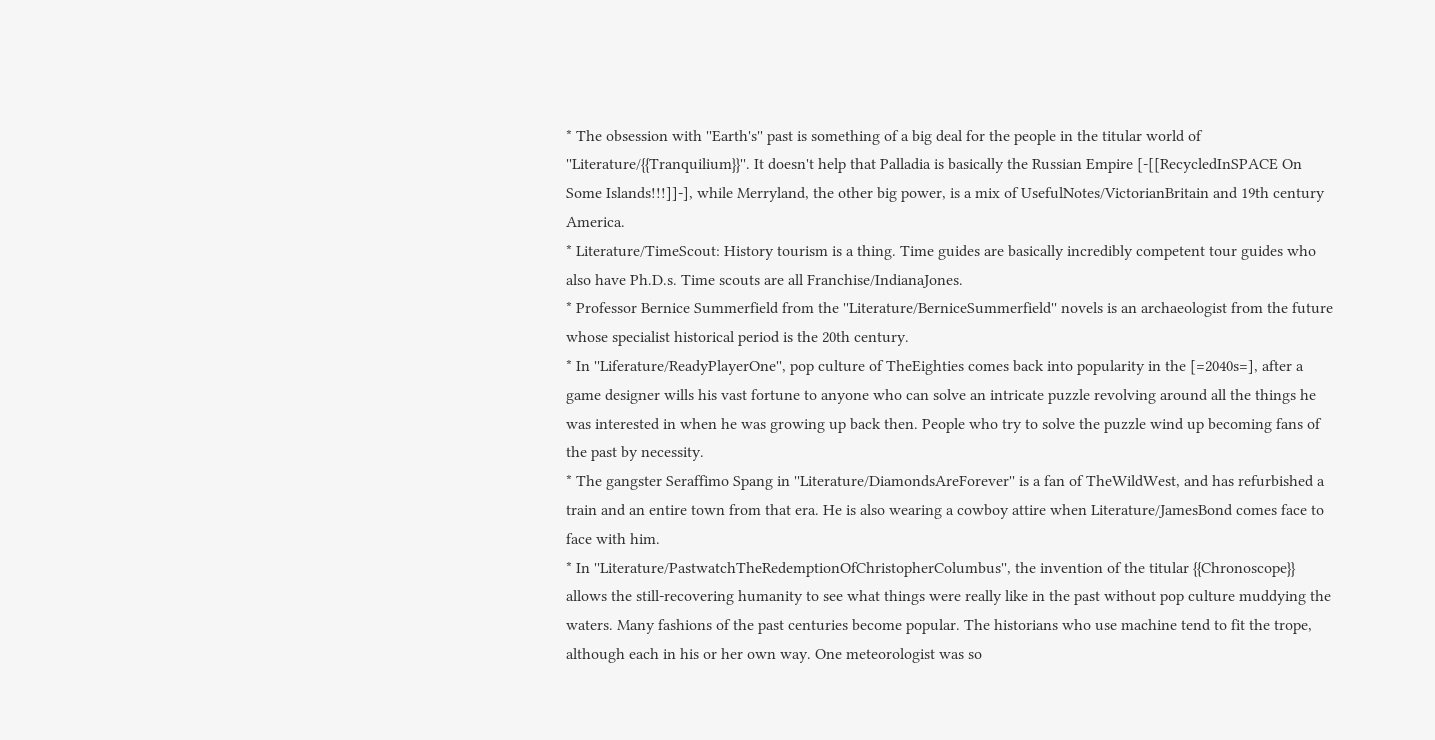* The obsession with ''Earth's'' past is something of a big deal for the people in the titular world of ''Literature/{{Tranquilium}}''. It doesn't help that Palladia is basically the Russian Empire [-[[RecycledInSPACE On Some Islands!!!]]-], while Merryland, the other big power, is a mix of UsefulNotes/VictorianBritain and 19th century America.
* Literature/TimeScout: History tourism is a thing. Time guides are basically incredibly competent tour guides who also have Ph.D.s. Time scouts are all Franchise/IndianaJones.
* Professor Bernice Summerfield from the ''Literature/BerniceSummerfield'' novels is an archaeologist from the future whose specialist historical period is the 20th century.
* In ''Liferature/ReadyPlayerOne'', pop culture of TheEighties comes back into popularity in the [=2040s=], after a game designer wills his vast fortune to anyone who can solve an intricate puzzle revolving around all the things he was interested in when he was growing up back then. People who try to solve the puzzle wind up becoming fans of the past by necessity.
* The gangster Seraffimo Spang in ''Literature/DiamondsAreForever'' is a fan of TheWildWest, and has refurbished a train and an entire town from that era. He is also wearing a cowboy attire when Literature/JamesBond comes face to face with him.
* In ''Literature/PastwatchTheRedemptionOfChristopherColumbus'', the invention of the titular {{Chronoscope}} allows the still-recovering humanity to see what things were really like in the past without pop culture muddying the waters. Many fashions of the past centuries become popular. The historians who use machine tend to fit the trope, although each in his or her own way. One meteorologist was so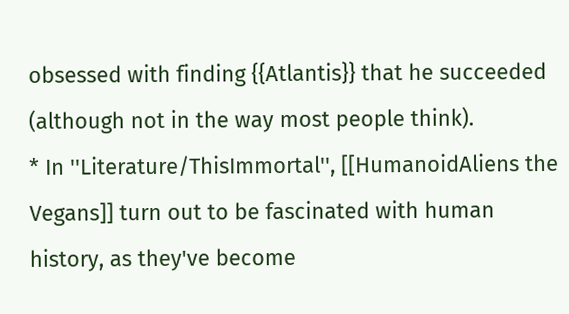obsessed with finding {{Atlantis}} that he succeeded (although not in the way most people think).
* In ''Literature/ThisImmortal'', [[HumanoidAliens the Vegans]] turn out to be fascinated with human history, as they've become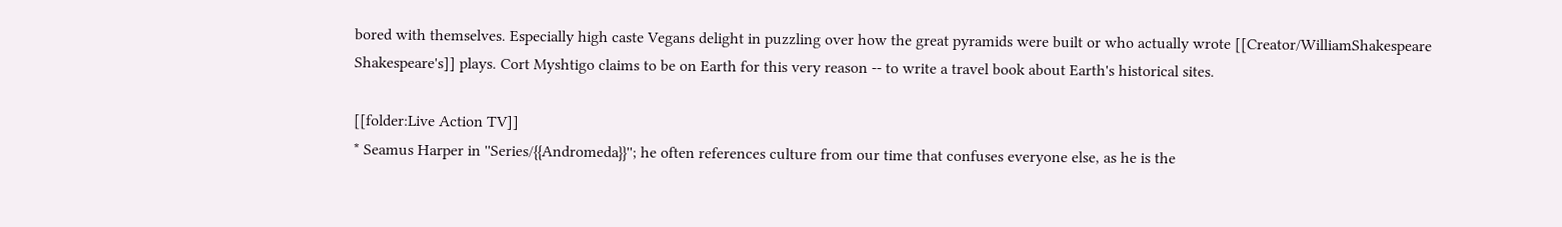bored with themselves. Especially high caste Vegans delight in puzzling over how the great pyramids were built or who actually wrote [[Creator/WilliamShakespeare Shakespeare's]] plays. Cort Myshtigo claims to be on Earth for this very reason -- to write a travel book about Earth's historical sites.

[[folder:Live Action TV]]
* Seamus Harper in ''Series/{{Andromeda}}''; he often references culture from our time that confuses everyone else, as he is the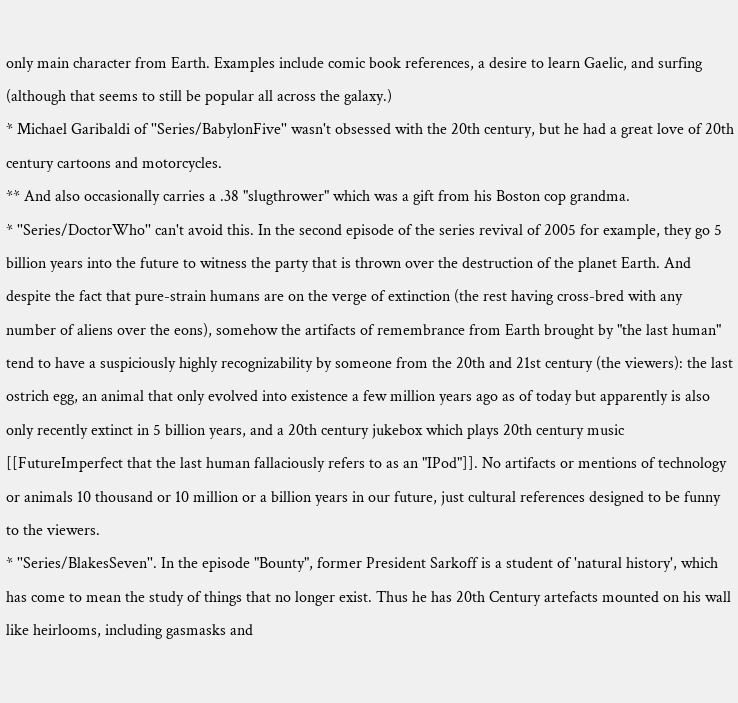only main character from Earth. Examples include comic book references, a desire to learn Gaelic, and surfing (although that seems to still be popular all across the galaxy.)
* Michael Garibaldi of ''Series/BabylonFive'' wasn't obsessed with the 20th century, but he had a great love of 20th century cartoons and motorcycles.
** And also occasionally carries a .38 "slugthrower" which was a gift from his Boston cop grandma.
* ''Series/DoctorWho'' can't avoid this. In the second episode of the series revival of 2005 for example, they go 5 billion years into the future to witness the party that is thrown over the destruction of the planet Earth. And despite the fact that pure-strain humans are on the verge of extinction (the rest having cross-bred with any number of aliens over the eons), somehow the artifacts of remembrance from Earth brought by "the last human" tend to have a suspiciously highly recognizability by someone from the 20th and 21st century (the viewers): the last ostrich egg, an animal that only evolved into existence a few million years ago as of today but apparently is also only recently extinct in 5 billion years, and a 20th century jukebox which plays 20th century music [[FutureImperfect that the last human fallaciously refers to as an "IPod"]]. No artifacts or mentions of technology or animals 10 thousand or 10 million or a billion years in our future, just cultural references designed to be funny to the viewers.
* ''Series/BlakesSeven''. In the episode "Bounty", former President Sarkoff is a student of 'natural history', which has come to mean the study of things that no longer exist. Thus he has 20th Century artefacts mounted on his wall like heirlooms, including gasmasks and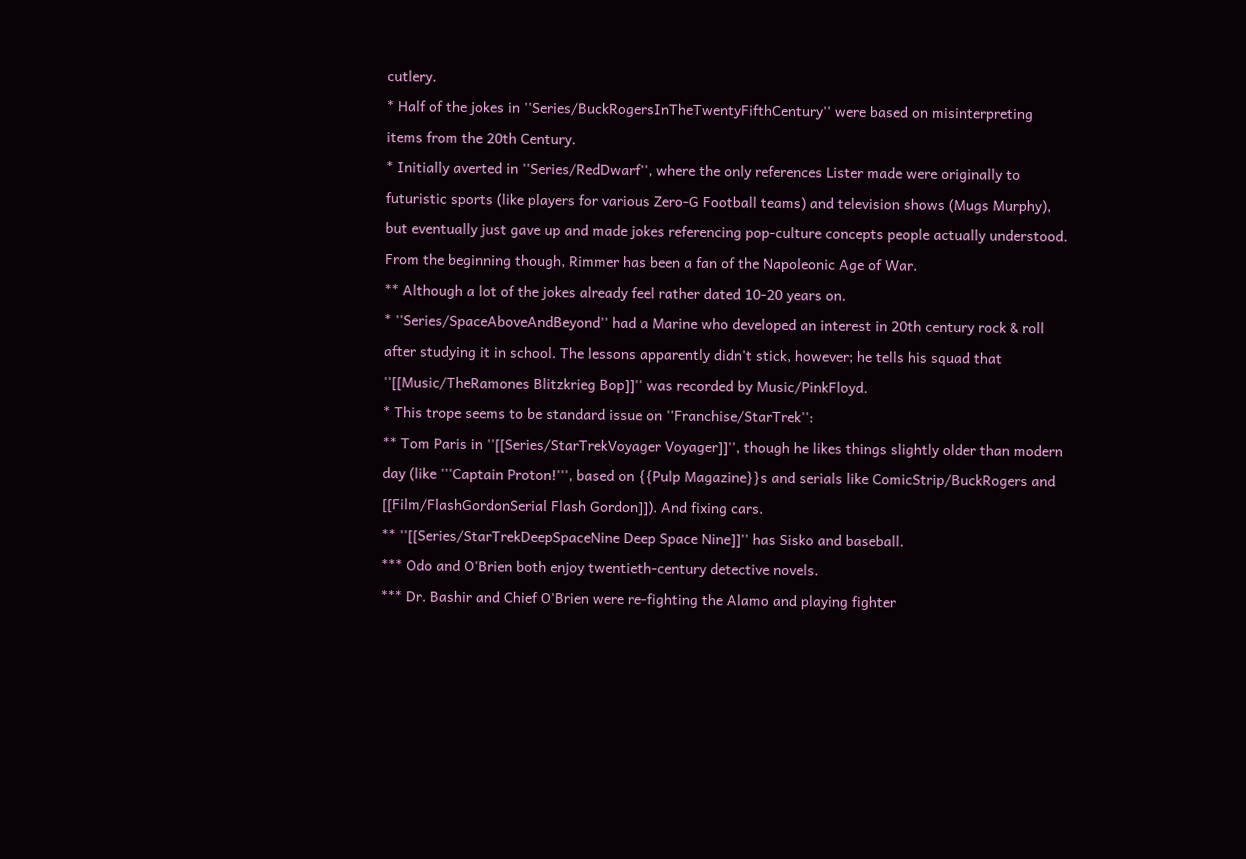cutlery.
* Half of the jokes in ''Series/BuckRogersInTheTwentyFifthCentury'' were based on misinterpreting items from the 20th Century.
* Initially averted in ''Series/RedDwarf'', where the only references Lister made were originally to futuristic sports (like players for various Zero-G Football teams) and television shows (Mugs Murphy), but eventually just gave up and made jokes referencing pop-culture concepts people actually understood. From the beginning though, Rimmer has been a fan of the Napoleonic Age of War.
** Although a lot of the jokes already feel rather dated 10-20 years on.
* ''Series/SpaceAboveAndBeyond'' had a Marine who developed an interest in 20th century rock & roll after studying it in school. The lessons apparently didn't stick, however; he tells his squad that ''[[Music/TheRamones Blitzkrieg Bop]]'' was recorded by Music/PinkFloyd.
* This trope seems to be standard issue on ''Franchise/StarTrek'':
** Tom Paris in ''[[Series/StarTrekVoyager Voyager]]'', though he likes things slightly older than modern day (like '''Captain Proton!''', based on {{Pulp Magazine}}s and serials like ComicStrip/BuckRogers and [[Film/FlashGordonSerial Flash Gordon]]). And fixing cars.
** ''[[Series/StarTrekDeepSpaceNine Deep Space Nine]]'' has Sisko and baseball.
*** Odo and O'Brien both enjoy twentieth-century detective novels.
*** Dr. Bashir and Chief O'Brien were re-fighting the Alamo and playing fighter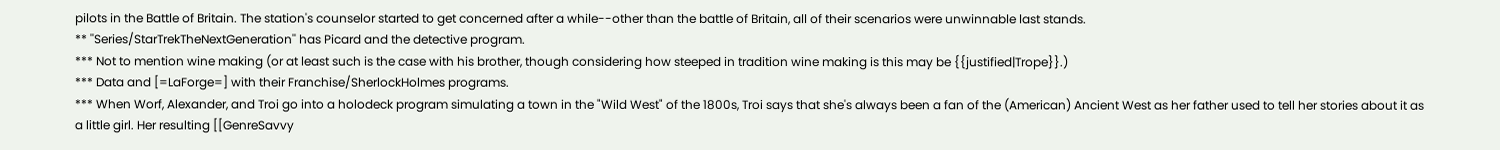pilots in the Battle of Britain. The station's counselor started to get concerned after a while--other than the battle of Britain, all of their scenarios were unwinnable last stands.
** ''Series/StarTrekTheNextGeneration'' has Picard and the detective program.
*** Not to mention wine making (or at least such is the case with his brother, though considering how steeped in tradition wine making is this may be {{justified|Trope}}.)
*** Data and [=LaForge=] with their Franchise/SherlockHolmes programs.
*** When Worf, Alexander, and Troi go into a holodeck program simulating a town in the "Wild West" of the 1800s, Troi says that she's always been a fan of the (American) Ancient West as her father used to tell her stories about it as a little girl. Her resulting [[GenreSavvy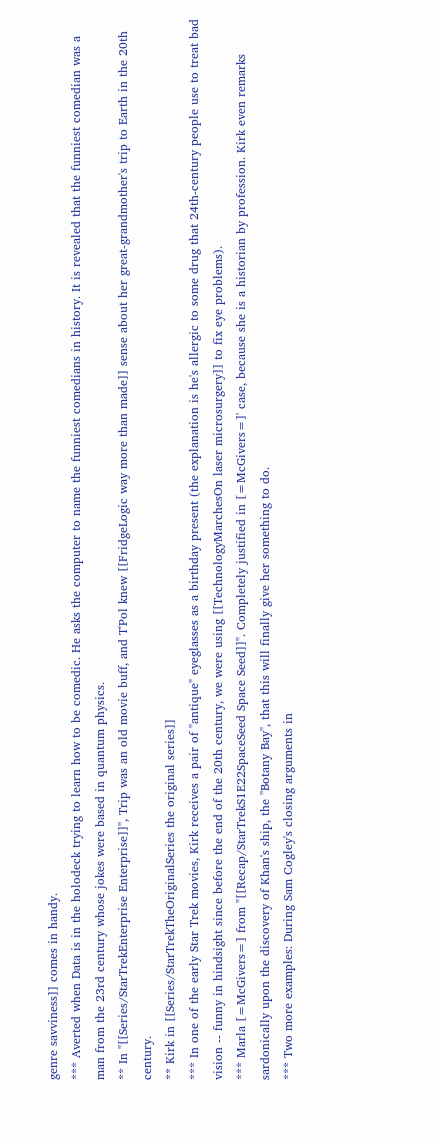genre savviness]] comes in handy.
*** Averted when Data is in the holodeck trying to learn how to be comedic. He asks the computer to name the funniest comedians in history. It is revealed that the funniest comedian was a man from the 23rd century whose jokes were based in quantum physics.
** In ''[[Series/StarTrekEnterprise Enterprise]]'', Trip was an old movie buff, and T'Pol knew [[FridgeLogic way more than made]] sense about her great-grandmother's trip to Earth in the 20th century.
** Kirk in [[Series/StarTrekTheOriginalSeries the original series]]
*** In one of the early Star Trek movies, Kirk receives a pair of "antique" eyeglasses as a birthday present (the explanation is he's allergic to some drug that 24th-century people use to treat bad vision -- funny in hindsight since before the end of the 20th century, we were using [[TechnologyMarchesOn laser microsurgery]] to fix eye problems).
*** Marla [=McGivers=] from "[[Recap/StarTrekS1E22SpaceSeed Space Seed]]". Completely justified in [=McGivers=]' case, because she is a historian by profession. Kirk even remarks sardonically upon the discovery of Khan's ship, the ''Botany Bay'', that this will finally give her something to do.
*** Two more examples: During Sam Cogley's closing arguments in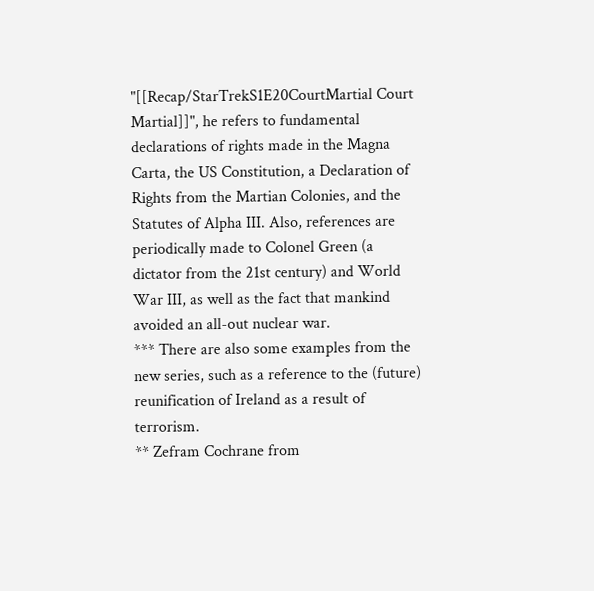"[[Recap/StarTrekS1E20CourtMartial Court Martial]]", he refers to fundamental declarations of rights made in the Magna Carta, the US Constitution, a Declaration of Rights from the Martian Colonies, and the Statutes of Alpha III. Also, references are periodically made to Colonel Green (a dictator from the 21st century) and World War III, as well as the fact that mankind avoided an all-out nuclear war.
*** There are also some examples from the new series, such as a reference to the (future) reunification of Ireland as a result of terrorism.
** Zefram Cochrane from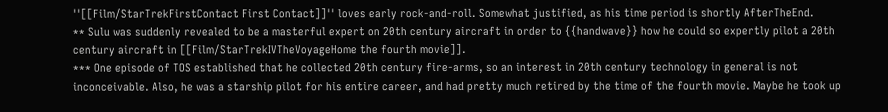''[[Film/StarTrekFirstContact First Contact]]'' loves early rock-and-roll. Somewhat justified, as his time period is shortly AfterTheEnd.
** Sulu was suddenly revealed to be a masterful expert on 20th century aircraft in order to {{handwave}} how he could so expertly pilot a 20th century aircraft in [[Film/StarTrekIVTheVoyageHome the fourth movie]].
*** One episode of TOS established that he collected 20th century fire-arms, so an interest in 20th century technology in general is not inconceivable. Also, he was a starship pilot for his entire career, and had pretty much retired by the time of the fourth movie. Maybe he took up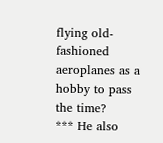flying old-fashioned aeroplanes as a hobby to pass the time?
*** He also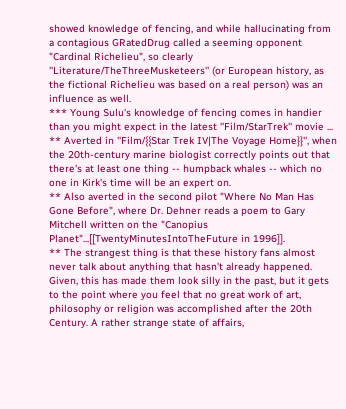showed knowledge of fencing, and while hallucinating from a contagious GRatedDrug called a seeming opponent "Cardinal Richelieu", so clearly ''Literature/TheThreeMusketeers'' (or European history, as the fictional Richelieu was based on a real person) was an influence as well.
*** Young Sulu's knowledge of fencing comes in handier than you might expect in the latest ''Film/StarTrek'' movie ...
** Averted in ''Film/{{Star Trek IV|The Voyage Home}}'', when the 20th-century marine biologist correctly points out that there's at least one thing -- humpback whales -- which no one in Kirk's time will be an expert on.
** Also averted in the second pilot "Where No Man Has Gone Before", where Dr. Dehner reads a poem to Gary Mitchell written on the "Canopius Planet"...[[TwentyMinutesIntoTheFuture in 1996]].
** The strangest thing is that these history fans almost never talk about anything that hasn't already happened. Given, this has made them look silly in the past, but it gets to the point where you feel that no great work of art, philosophy or religion was accomplished after the 20th Century. A rather strange state of affairs,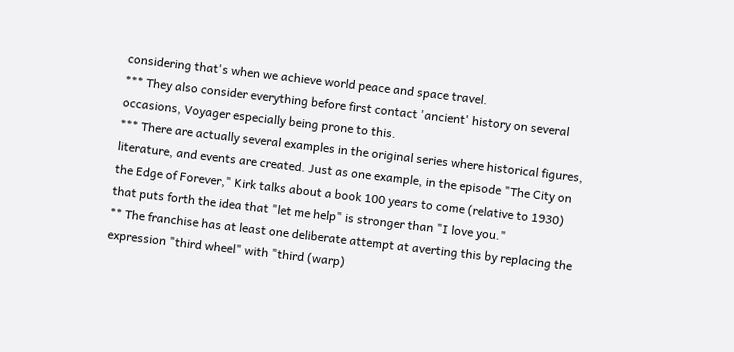considering that's when we achieve world peace and space travel.
*** They also consider everything before first contact 'ancient' history on several occasions, Voyager especially being prone to this.
*** There are actually several examples in the original series where historical figures, literature, and events are created. Just as one example, in the episode "The City on the Edge of Forever," Kirk talks about a book 100 years to come (relative to 1930) that puts forth the idea that "let me help" is stronger than "I love you."
** The franchise has at least one deliberate attempt at averting this by replacing the expression "third wheel" with "third (warp)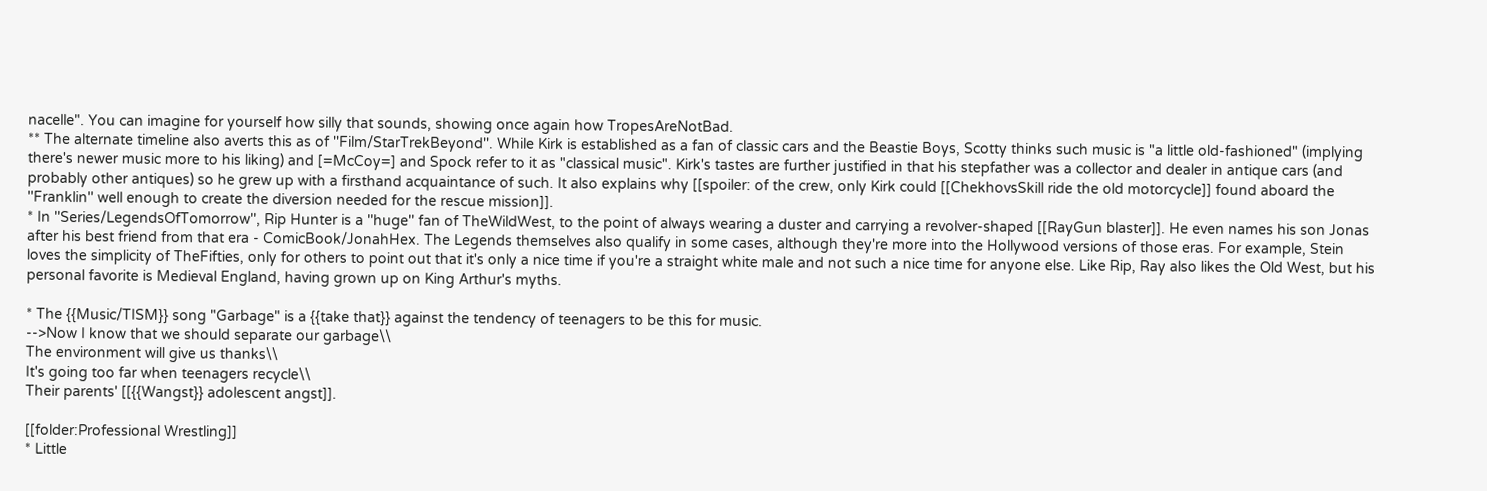nacelle". You can imagine for yourself how silly that sounds, showing once again how TropesAreNotBad.
** The alternate timeline also averts this as of ''Film/StarTrekBeyond''. While Kirk is established as a fan of classic cars and the Beastie Boys, Scotty thinks such music is "a little old-fashioned" (implying there's newer music more to his liking) and [=McCoy=] and Spock refer to it as "classical music". Kirk's tastes are further justified in that his stepfather was a collector and dealer in antique cars (and probably other antiques) so he grew up with a firsthand acquaintance of such. It also explains why [[spoiler: of the crew, only Kirk could [[ChekhovsSkill ride the old motorcycle]] found aboard the ''Franklin'' well enough to create the diversion needed for the rescue mission]].
* In ''Series/LegendsOfTomorrow'', Rip Hunter is a ''huge'' fan of TheWildWest, to the point of always wearing a duster and carrying a revolver-shaped [[RayGun blaster]]. He even names his son Jonas after his best friend from that era - ComicBook/JonahHex. The Legends themselves also qualify in some cases, although they're more into the Hollywood versions of those eras. For example, Stein loves the simplicity of TheFifties, only for others to point out that it's only a nice time if you're a straight white male and not such a nice time for anyone else. Like Rip, Ray also likes the Old West, but his personal favorite is Medieval England, having grown up on King Arthur's myths.

* The {{Music/TISM}} song "Garbage" is a {{take that}} against the tendency of teenagers to be this for music.
-->Now I know that we should separate our garbage\\
The environment will give us thanks\\
It's going too far when teenagers recycle\\
Their parents' [[{{Wangst}} adolescent angst]].

[[folder:Professional Wrestling]]
* Little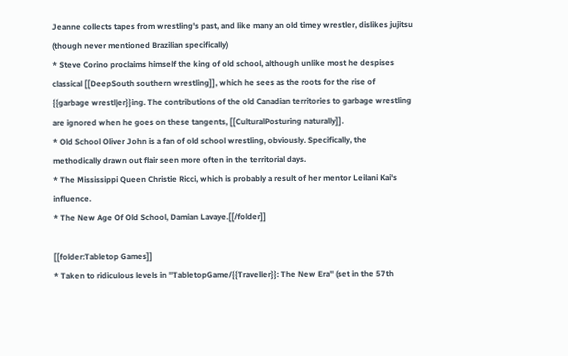Jeanne collects tapes from wrestling's past, and like many an old timey wrestler, dislikes jujitsu (though never mentioned Brazilian specifically)
* Steve Corino proclaims himself the king of old school, although unlike most he despises classical [[DeepSouth southern wrestling]], which he sees as the roots for the rise of {{garbage wrestl|er}}ing. The contributions of the old Canadian territories to garbage wrestling are ignored when he goes on these tangents, [[CulturalPosturing naturally]].
* Old School Oliver John is a fan of old school wrestling, obviously. Specifically, the methodically drawn out flair seen more often in the territorial days.
* The Mississippi Queen Christie Ricci, which is probably a result of her mentor Leilani Kai's influence.
* The New Age Of Old School, Damian Lavaye.[[/folder]]

[[folder:Tabletop Games]]
* Taken to ridiculous levels in ''TabletopGame/{{Traveller}}: The New Era'' (set in the 57th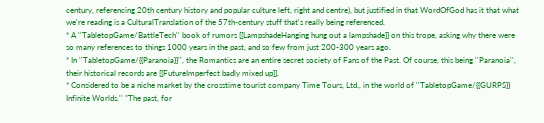century, referencing 20th century history and popular culture left, right and centre), but justified in that WordOfGod has it that what we're reading is a CulturalTranslation of the 57th-century stuff that's really being referenced.
* A ''TabletopGame/BattleTech'' book of rumors [[LampshadeHanging hung out a lampshade]] on this trope, asking why there were so many references to things 1000 years in the past, and so few from just 200-300 years ago.
* In ''TabletopGame/{{Paranoia}}'', the Romantics are an entire secret society of Fans of the Past. Of course, this being ''Paranoia'', their historical records are [[FutureImperfect badly mixed up]].
* Considered to be a niche market by the crosstime tourist company Time Tours, Ltd., in the world of ''TabletopGame/{{GURPS}} Infinite Worlds.'' "The past, for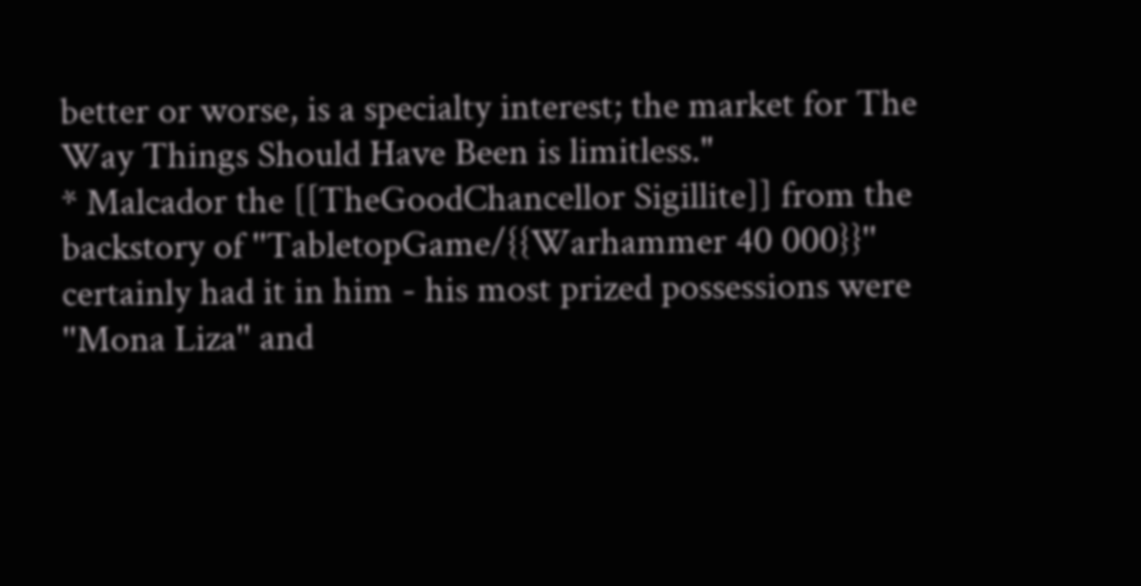better or worse, is a specialty interest; the market for The Way Things Should Have Been is limitless."
* Malcador the [[TheGoodChancellor Sigillite]] from the backstory of ''TabletopGame/{{Warhammer 40 000}}'' certainly had it in him - his most prized possessions were ''Mona Liza'' and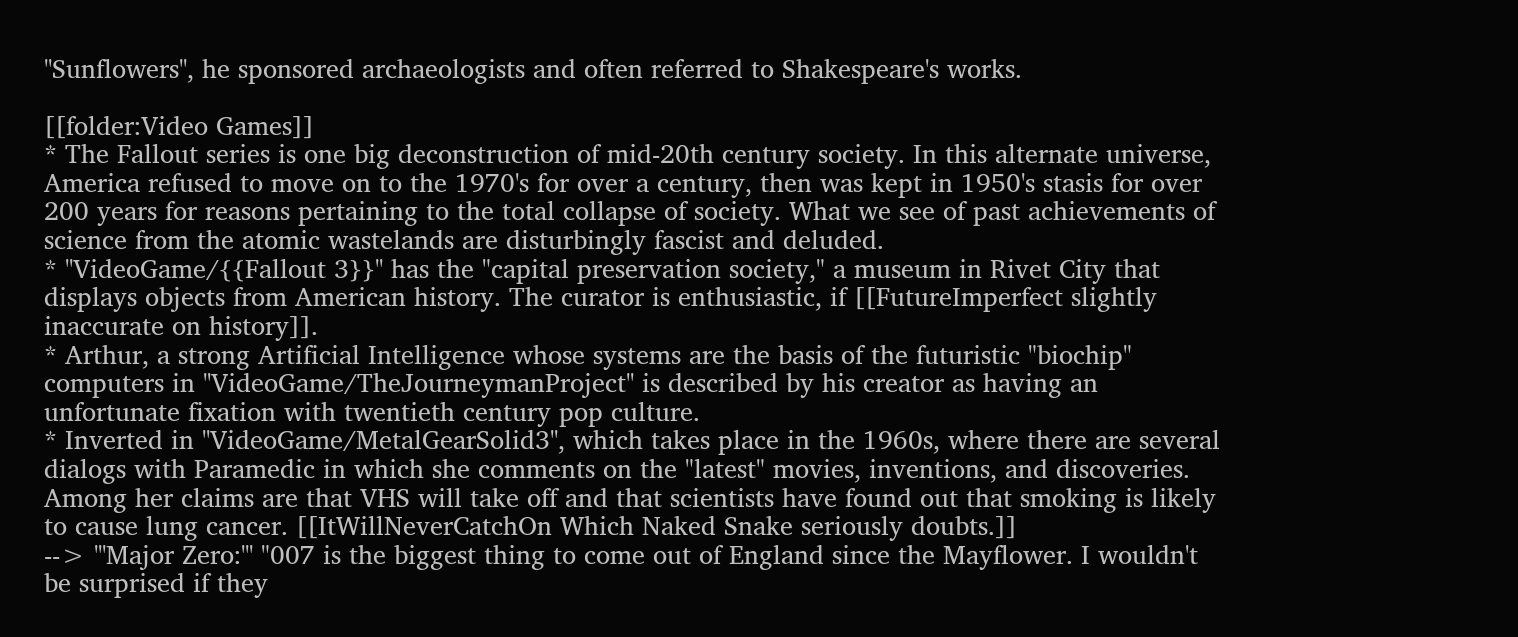''Sunflowers'', he sponsored archaeologists and often referred to Shakespeare's works.

[[folder:Video Games]]
* The Fallout series is one big deconstruction of mid-20th century society. In this alternate universe, America refused to move on to the 1970's for over a century, then was kept in 1950's stasis for over 200 years for reasons pertaining to the total collapse of society. What we see of past achievements of science from the atomic wastelands are disturbingly fascist and deluded.
* ''VideoGame/{{Fallout 3}}'' has the "capital preservation society," a museum in Rivet City that displays objects from American history. The curator is enthusiastic, if [[FutureImperfect slightly inaccurate on history]].
* Arthur, a strong Artificial Intelligence whose systems are the basis of the futuristic "biochip" computers in ''VideoGame/TheJourneymanProject'' is described by his creator as having an unfortunate fixation with twentieth century pop culture.
* Inverted in ''VideoGame/MetalGearSolid3'', which takes place in the 1960s, where there are several dialogs with Paramedic in which she comments on the "latest" movies, inventions, and discoveries. Among her claims are that VHS will take off and that scientists have found out that smoking is likely to cause lung cancer. [[ItWillNeverCatchOn Which Naked Snake seriously doubts.]]
--> '''Major Zero:''' "007 is the biggest thing to come out of England since the Mayflower. I wouldn't be surprised if they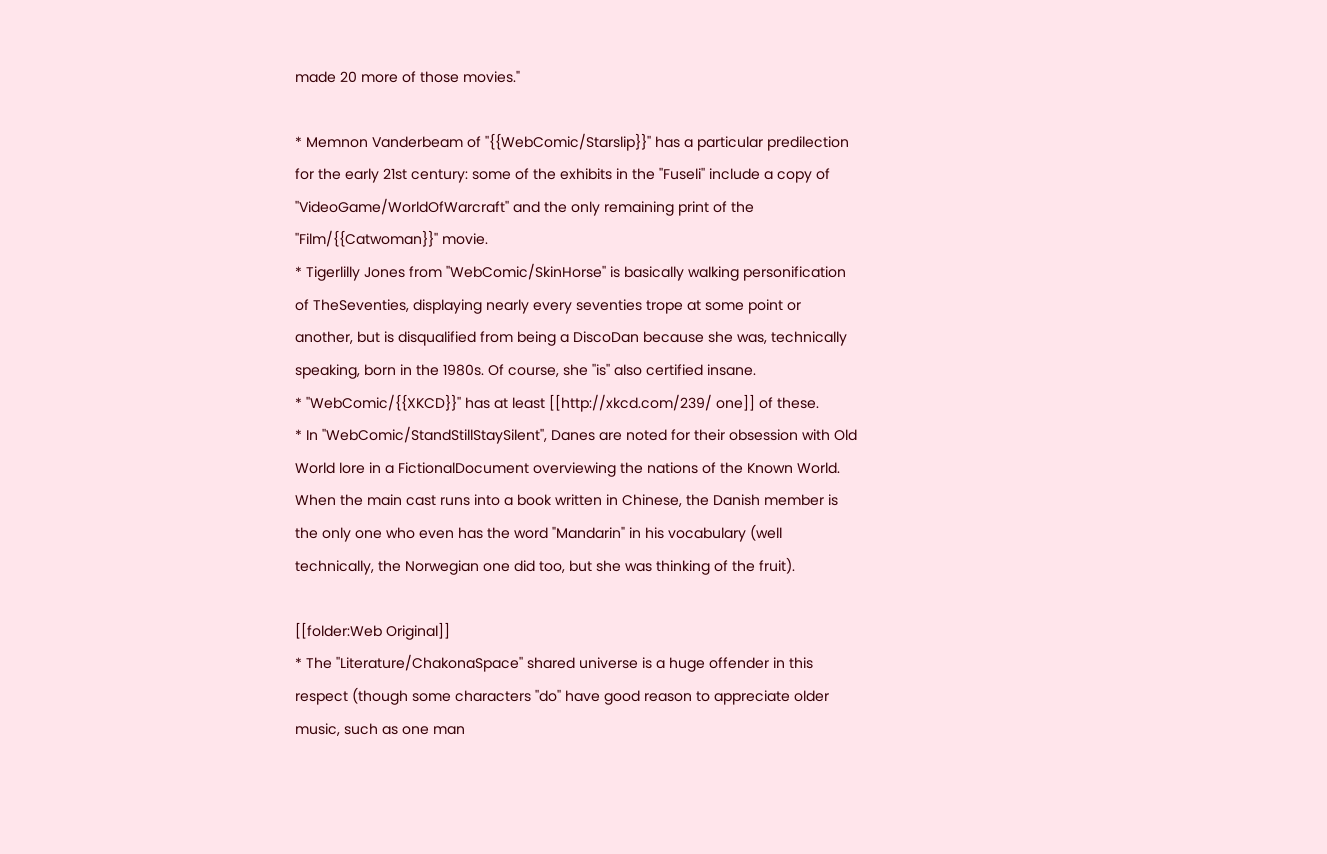made 20 more of those movies."

* Memnon Vanderbeam of ''{{WebComic/Starslip}}'' has a particular predilection for the early 21st century: some of the exhibits in the ''Fuseli'' include a copy of ''VideoGame/WorldOfWarcraft'' and the only remaining print of the ''Film/{{Catwoman}}'' movie.
* Tigerlilly Jones from ''WebComic/SkinHorse'' is basically walking personification of TheSeventies, displaying nearly every seventies trope at some point or another, but is disqualified from being a DiscoDan because she was, technically speaking, born in the 1980s. Of course, she ''is'' also certified insane.
* ''WebComic/{{XKCD}}'' has at least [[http://xkcd.com/239/ one]] of these.
* In ''WebComic/StandStillStaySilent'', Danes are noted for their obsession with Old World lore in a FictionalDocument overviewing the nations of the Known World. When the main cast runs into a book written in Chinese, the Danish member is the only one who even has the word "Mandarin" in his vocabulary (well technically, the Norwegian one did too, but she was thinking of the fruit).

[[folder:Web Original]]
* The ''Literature/ChakonaSpace'' shared universe is a huge offender in this respect (though some characters ''do'' have good reason to appreciate older music, such as one man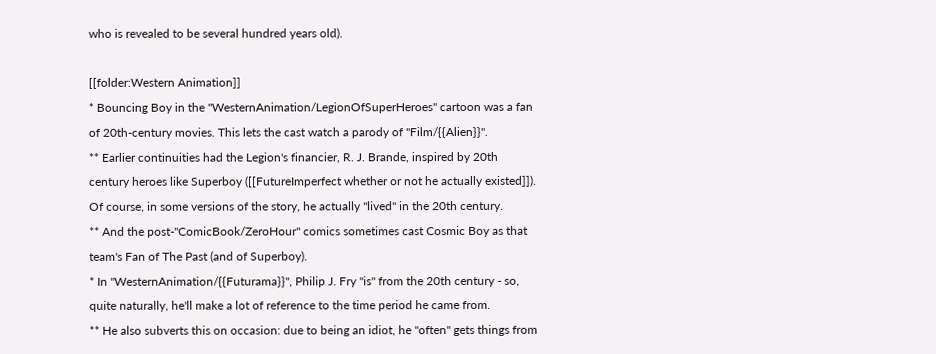who is revealed to be several hundred years old).

[[folder:Western Animation]]
* Bouncing Boy in the ''WesternAnimation/LegionOfSuperHeroes'' cartoon was a fan of 20th-century movies. This lets the cast watch a parody of ''Film/{{Alien}}''.
** Earlier continuities had the Legion's financier, R. J. Brande, inspired by 20th century heroes like Superboy ([[FutureImperfect whether or not he actually existed]]). Of course, in some versions of the story, he actually ''lived'' in the 20th century.
** And the post-''ComicBook/ZeroHour'' comics sometimes cast Cosmic Boy as that team's Fan of The Past (and of Superboy).
* In ''WesternAnimation/{{Futurama}}'', Philip J. Fry ''is'' from the 20th century - so, quite naturally, he'll make a lot of reference to the time period he came from.
** He also subverts this on occasion: due to being an idiot, he ''often'' gets things from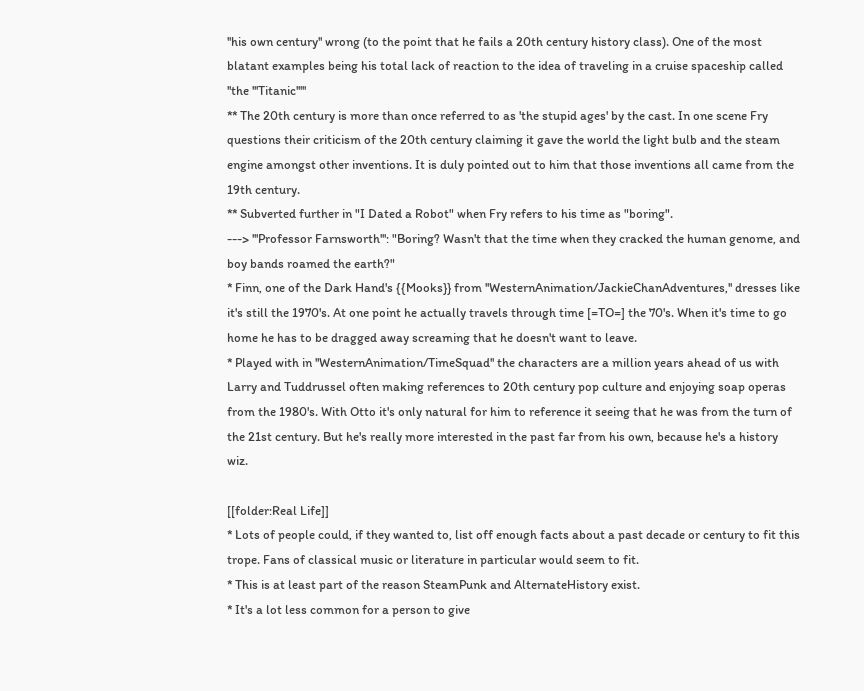''his own century'' wrong (to the point that he fails a 20th century history class). One of the most blatant examples being his total lack of reaction to the idea of traveling in a cruise spaceship called ''the '''Titanic'''''
** The 20th century is more than once referred to as 'the stupid ages' by the cast. In one scene Fry questions their criticism of the 20th century claiming it gave the world the light bulb and the steam engine amongst other inventions. It is duly pointed out to him that those inventions all came from the 19th century.
** Subverted further in "I Dated a Robot" when Fry refers to his time as "boring".
---> '''Professor Farnsworth''': "Boring? Wasn't that the time when they cracked the human genome, and boy bands roamed the earth?"
* Finn, one of the Dark Hand's {{Mooks}} from ''WesternAnimation/JackieChanAdventures,'' dresses like it's still the 1970's. At one point he actually travels through time [=TO=] the 70's. When it's time to go home he has to be dragged away screaming that he doesn't want to leave.
* Played with in ''WesternAnimation/TimeSquad'' the characters are a million years ahead of us with Larry and Tuddrussel often making references to 20th century pop culture and enjoying soap operas from the 1980's. With Otto it's only natural for him to reference it seeing that he was from the turn of the 21st century. But he's really more interested in the past far from his own, because he's a history wiz.

[[folder:Real Life]]
* Lots of people could, if they wanted to, list off enough facts about a past decade or century to fit this trope. Fans of classical music or literature in particular would seem to fit.
* This is at least part of the reason SteamPunk and AlternateHistory exist.
* It's a lot less common for a person to give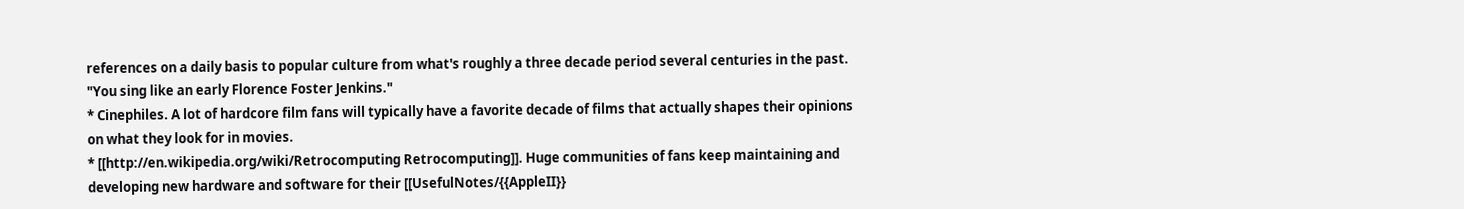references on a daily basis to popular culture from what's roughly a three decade period several centuries in the past. "You sing like an early Florence Foster Jenkins."
* Cinephiles. A lot of hardcore film fans will typically have a favorite decade of films that actually shapes their opinions on what they look for in movies.
* [[http://en.wikipedia.org/wiki/Retrocomputing Retrocomputing]]. Huge communities of fans keep maintaining and developing new hardware and software for their [[UsefulNotes/{{AppleII}}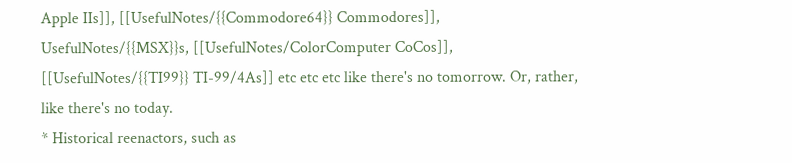Apple IIs]], [[UsefulNotes/{{Commodore64}} Commodores]], UsefulNotes/{{MSX}}s, [[UsefulNotes/ColorComputer CoCos]], [[UsefulNotes/{{TI99}} TI-99/4As]] etc etc etc like there's no tomorrow. Or, rather, like there's no today.
* Historical reenactors, such as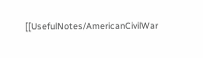[[UsefulNotes/AmericanCivilWar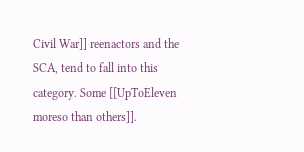Civil War]] reenactors and the SCA, tend to fall into this category. Some [[UpToEleven moreso than others]].